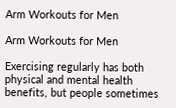Arm Workouts for Men

Arm Workouts for Men

Exercising regularly has both physical and mental health benefits, but people sometimes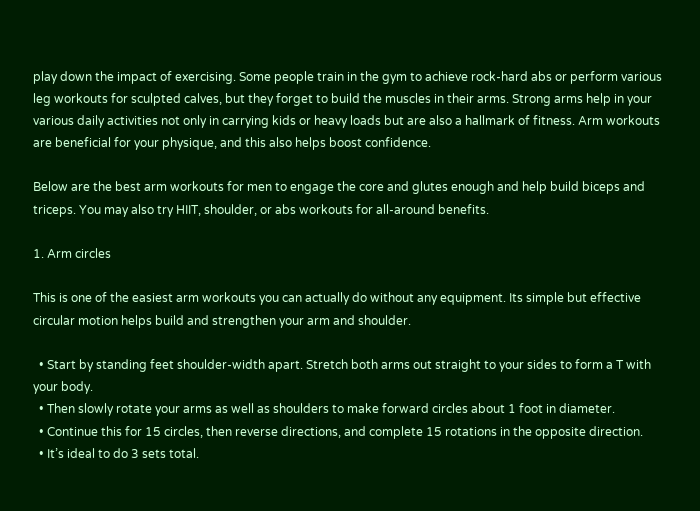play down the impact of exercising. Some people train in the gym to achieve rock-hard abs or perform various leg workouts for sculpted calves, but they forget to build the muscles in their arms. Strong arms help in your various daily activities not only in carrying kids or heavy loads but are also a hallmark of fitness. Arm workouts are beneficial for your physique, and this also helps boost confidence.

Below are the best arm workouts for men to engage the core and glutes enough and help build biceps and triceps. You may also try HIIT, shoulder, or abs workouts for all-around benefits.

1. Arm circles

This is one of the easiest arm workouts you can actually do without any equipment. Its simple but effective circular motion helps build and strengthen your arm and shoulder.

  • Start by standing feet shoulder-width apart. Stretch both arms out straight to your sides to form a T with your body.
  • Then slowly rotate your arms as well as shoulders to make forward circles about 1 foot in diameter.
  • Continue this for 15 circles, then reverse directions, and complete 15 rotations in the opposite direction.
  • It’s ideal to do 3 sets total.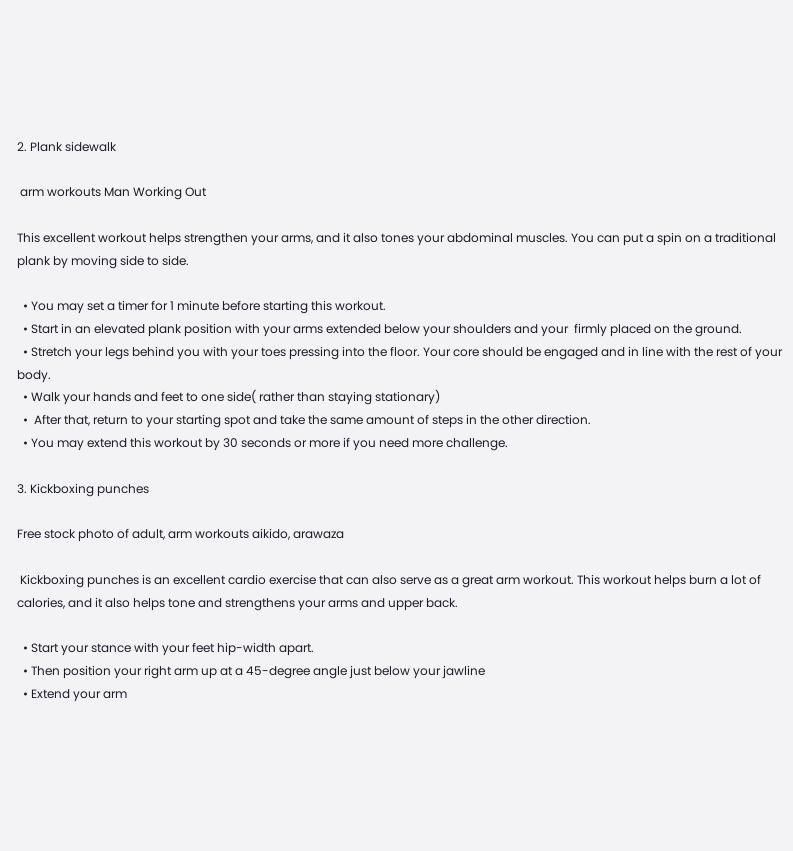2. Plank sidewalk

 arm workouts Man Working Out

This excellent workout helps strengthen your arms, and it also tones your abdominal muscles. You can put a spin on a traditional plank by moving side to side.

  • You may set a timer for 1 minute before starting this workout.
  • Start in an elevated plank position with your arms extended below your shoulders and your  firmly placed on the ground.
  • Stretch your legs behind you with your toes pressing into the floor. Your core should be engaged and in line with the rest of your body.
  • Walk your hands and feet to one side( rather than staying stationary)
  •  After that, return to your starting spot and take the same amount of steps in the other direction.
  • You may extend this workout by 30 seconds or more if you need more challenge.

3. Kickboxing punches

Free stock photo of adult, arm workouts aikido, arawaza

 Kickboxing punches is an excellent cardio exercise that can also serve as a great arm workout. This workout helps burn a lot of calories, and it also helps tone and strengthens your arms and upper back.

  • Start your stance with your feet hip-width apart.
  • Then position your right arm up at a 45-degree angle just below your jawline
  • Extend your arm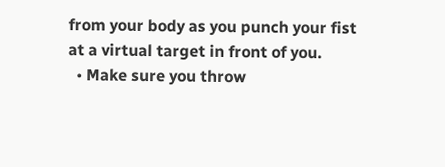from your body as you punch your fist at a virtual target in front of you.
  • Make sure you throw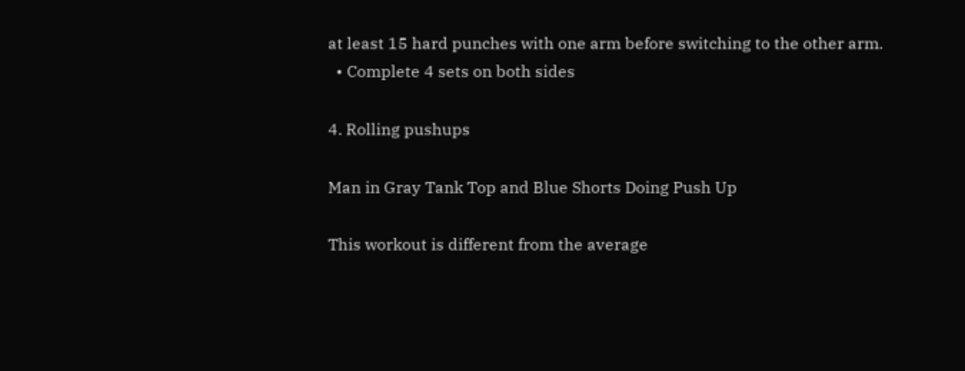at least 15 hard punches with one arm before switching to the other arm.
  • Complete 4 sets on both sides

4. Rolling pushups

Man in Gray Tank Top and Blue Shorts Doing Push Up

This workout is different from the average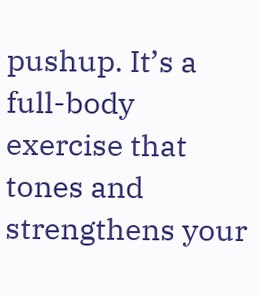pushup. It’s a full-body exercise that tones and strengthens your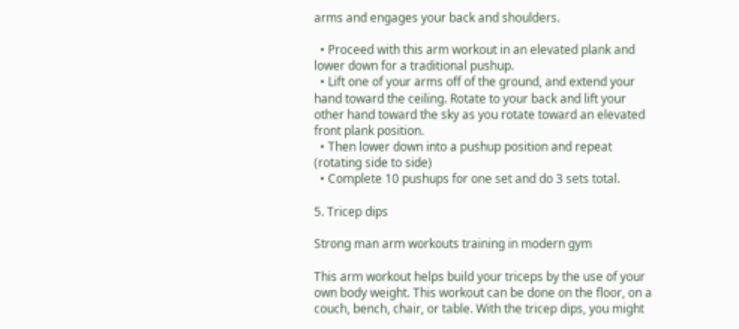arms and engages your back and shoulders.

  • Proceed with this arm workout in an elevated plank and lower down for a traditional pushup.
  • Lift one of your arms off of the ground, and extend your hand toward the ceiling. Rotate to your back and lift your other hand toward the sky as you rotate toward an elevated front plank position.
  • Then lower down into a pushup position and repeat (rotating side to side)
  • Complete 10 pushups for one set and do 3 sets total.

5. Tricep dips

Strong man arm workouts training in modern gym

This arm workout helps build your triceps by the use of your own body weight. This workout can be done on the floor, on a couch, bench, chair, or table. With the tricep dips, you might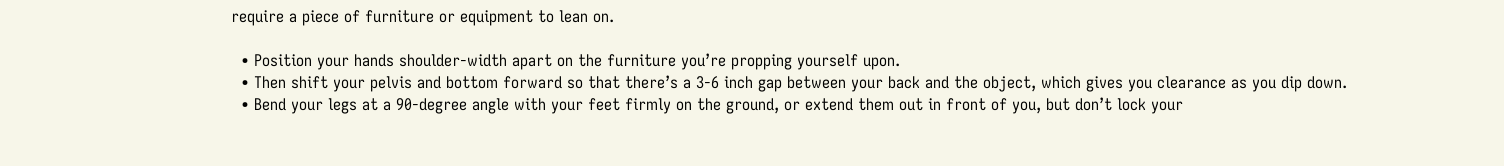require a piece of furniture or equipment to lean on.

  • Position your hands shoulder-width apart on the furniture you’re propping yourself upon.
  • Then shift your pelvis and bottom forward so that there’s a 3-6 inch gap between your back and the object, which gives you clearance as you dip down.
  • Bend your legs at a 90-degree angle with your feet firmly on the ground, or extend them out in front of you, but don’t lock your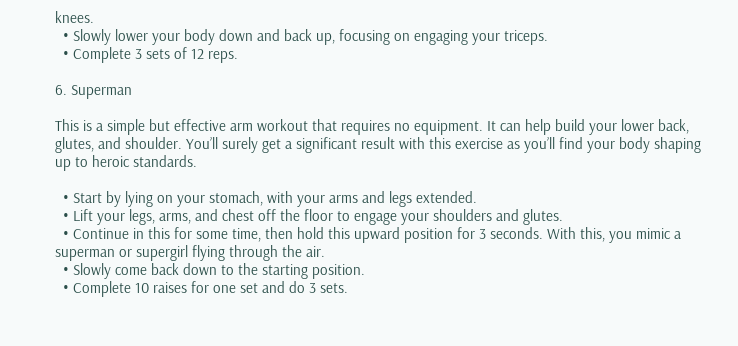knees.
  • Slowly lower your body down and back up, focusing on engaging your triceps.
  • Complete 3 sets of 12 reps.

6. Superman

This is a simple but effective arm workout that requires no equipment. It can help build your lower back, glutes, and shoulder. You’ll surely get a significant result with this exercise as you’ll find your body shaping up to heroic standards.

  • Start by lying on your stomach, with your arms and legs extended.
  • Lift your legs, arms, and chest off the floor to engage your shoulders and glutes.
  • Continue in this for some time, then hold this upward position for 3 seconds. With this, you mimic a superman or supergirl flying through the air.
  • Slowly come back down to the starting position.
  • Complete 10 raises for one set and do 3 sets.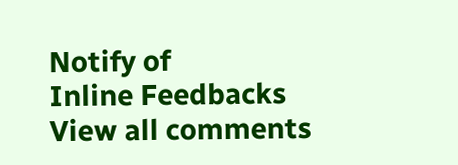Notify of
Inline Feedbacks
View all comments